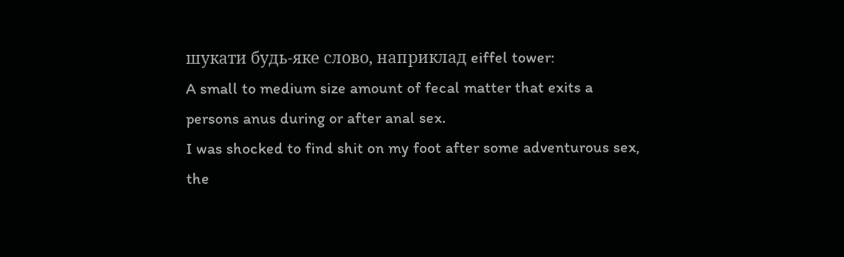шукати будь-яке слово, наприклад eiffel tower:
A small to medium size amount of fecal matter that exits a persons anus during or after anal sex.
I was shocked to find shit on my foot after some adventurous sex, the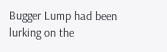Bugger Lump had been lurking on the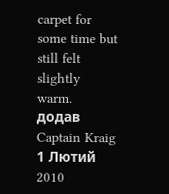carpet for some time but still felt slightly warm.
додав Captain Kraig 1 Лютий 2010